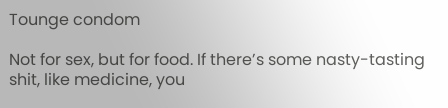Tounge condom

Not for sex, but for food. If there’s some nasty-tasting shit, like medicine, you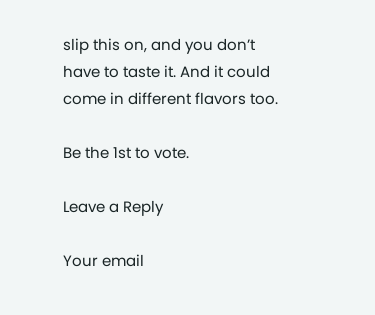slip this on, and you don’t have to taste it. And it could come in different flavors too.

Be the 1st to vote.

Leave a Reply

Your email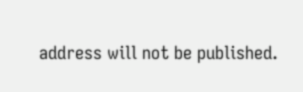address will not be published.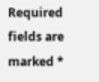Required fields are marked *